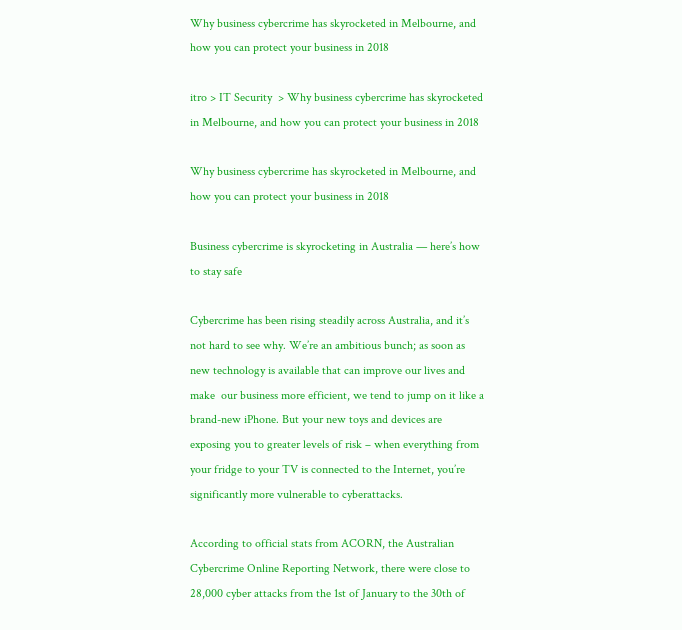Why business cybercrime has skyrocketed in Melbourne, and how you can protect your business in 2018

itro > IT Security  > Why business cybercrime has skyrocketed in Melbourne, and how you can protect your business in 2018

Why business cybercrime has skyrocketed in Melbourne, and how you can protect your business in 2018

Business cybercrime is skyrocketing in Australia — here’s how to stay safe

Cybercrime has been rising steadily across Australia, and it’s not hard to see why. We’re an ambitious bunch; as soon as new technology is available that can improve our lives and make  our business more efficient, we tend to jump on it like a brand-new iPhone. But your new toys and devices are exposing you to greater levels of risk – when everything from your fridge to your TV is connected to the Internet, you’re significantly more vulnerable to cyberattacks.

According to official stats from ACORN, the Australian Cybercrime Online Reporting Network, there were close to 28,000 cyber attacks from the 1st of January to the 30th of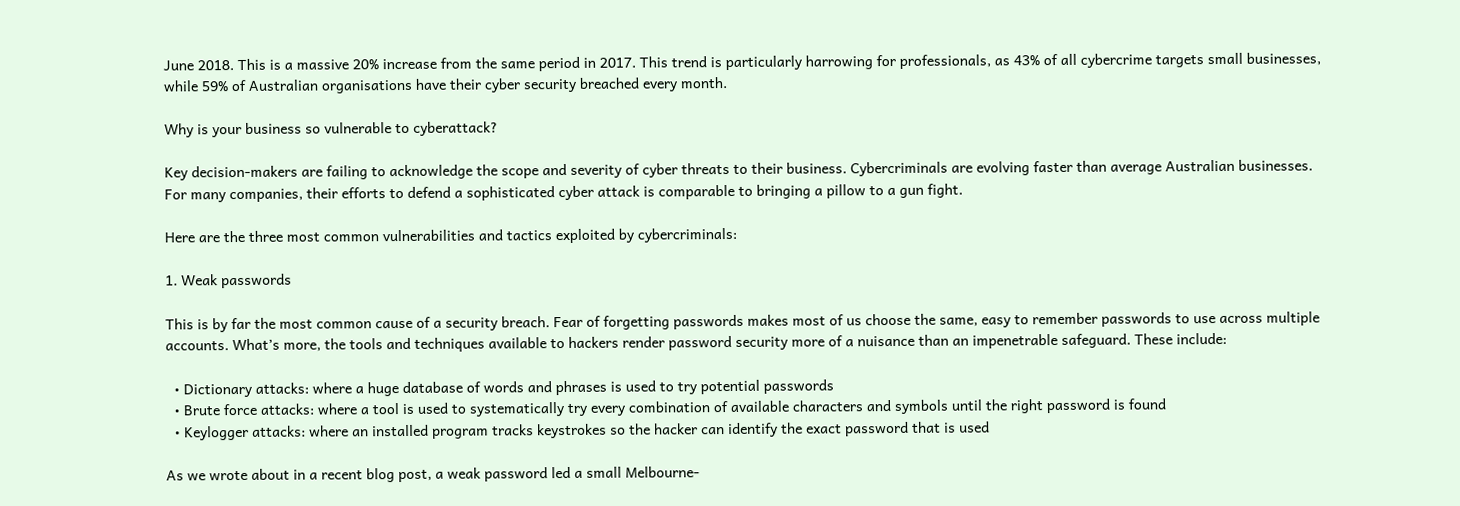June 2018. This is a massive 20% increase from the same period in 2017. This trend is particularly harrowing for professionals, as 43% of all cybercrime targets small businesses, while 59% of Australian organisations have their cyber security breached every month.

Why is your business so vulnerable to cyberattack?

Key decision-makers are failing to acknowledge the scope and severity of cyber threats to their business. Cybercriminals are evolving faster than average Australian businesses. For many companies, their efforts to defend a sophisticated cyber attack is comparable to bringing a pillow to a gun fight.

Here are the three most common vulnerabilities and tactics exploited by cybercriminals:

1. Weak passwords

This is by far the most common cause of a security breach. Fear of forgetting passwords makes most of us choose the same, easy to remember passwords to use across multiple accounts. What’s more, the tools and techniques available to hackers render password security more of a nuisance than an impenetrable safeguard. These include:

  • Dictionary attacks: where a huge database of words and phrases is used to try potential passwords
  • Brute force attacks: where a tool is used to systematically try every combination of available characters and symbols until the right password is found
  • Keylogger attacks: where an installed program tracks keystrokes so the hacker can identify the exact password that is used

As we wrote about in a recent blog post, a weak password led a small Melbourne-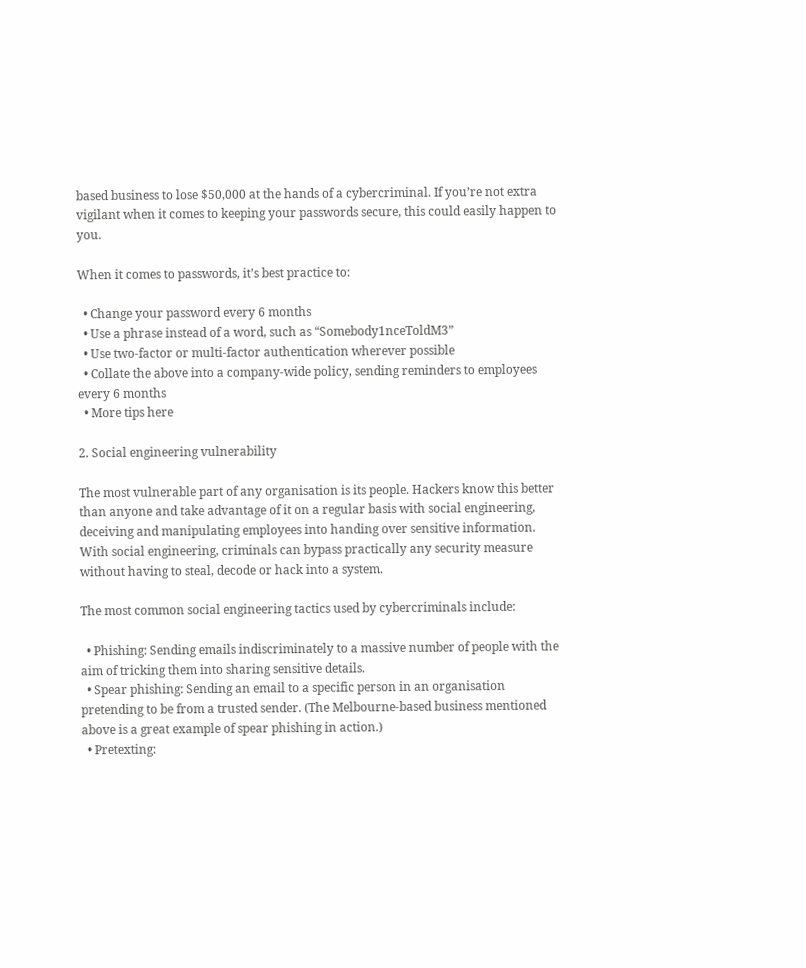based business to lose $50,000 at the hands of a cybercriminal. If you’re not extra vigilant when it comes to keeping your passwords secure, this could easily happen to you.

When it comes to passwords, it’s best practice to:

  • Change your password every 6 months
  • Use a phrase instead of a word, such as “Somebody1nceToldM3”
  • Use two-factor or multi-factor authentication wherever possible
  • Collate the above into a company-wide policy, sending reminders to employees every 6 months
  • More tips here

2. Social engineering vulnerability

The most vulnerable part of any organisation is its people. Hackers know this better than anyone and take advantage of it on a regular basis with social engineering, deceiving and manipulating employees into handing over sensitive information. With social engineering, criminals can bypass practically any security measure without having to steal, decode or hack into a system.

The most common social engineering tactics used by cybercriminals include:

  • Phishing: Sending emails indiscriminately to a massive number of people with the aim of tricking them into sharing sensitive details.
  • Spear phishing: Sending an email to a specific person in an organisation pretending to be from a trusted sender. (The Melbourne-based business mentioned above is a great example of spear phishing in action.)
  • Pretexting: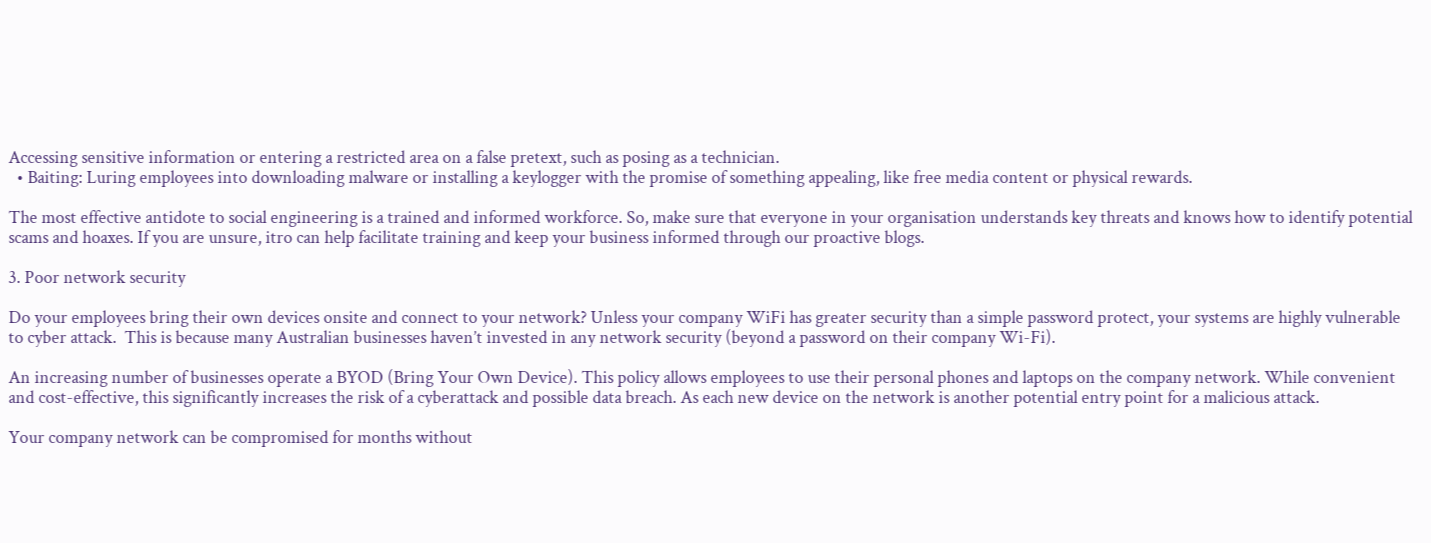Accessing sensitive information or entering a restricted area on a false pretext, such as posing as a technician.
  • Baiting: Luring employees into downloading malware or installing a keylogger with the promise of something appealing, like free media content or physical rewards.

The most effective antidote to social engineering is a trained and informed workforce. So, make sure that everyone in your organisation understands key threats and knows how to identify potential scams and hoaxes. If you are unsure, itro can help facilitate training and keep your business informed through our proactive blogs.

3. Poor network security

Do your employees bring their own devices onsite and connect to your network? Unless your company WiFi has greater security than a simple password protect, your systems are highly vulnerable to cyber attack.  This is because many Australian businesses haven’t invested in any network security (beyond a password on their company Wi-Fi).

An increasing number of businesses operate a BYOD (Bring Your Own Device). This policy allows employees to use their personal phones and laptops on the company network. While convenient and cost-effective, this significantly increases the risk of a cyberattack and possible data breach. As each new device on the network is another potential entry point for a malicious attack.

Your company network can be compromised for months without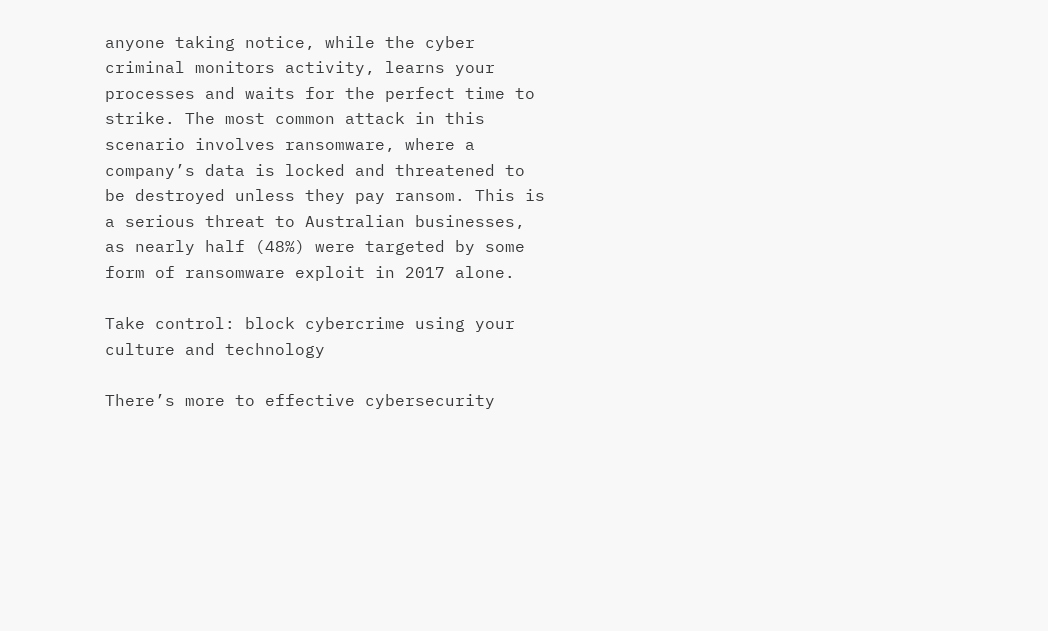anyone taking notice, while the cyber criminal monitors activity, learns your processes and waits for the perfect time to strike. The most common attack in this scenario involves ransomware, where a company’s data is locked and threatened to be destroyed unless they pay ransom. This is a serious threat to Australian businesses, as nearly half (48%) were targeted by some form of ransomware exploit in 2017 alone.

Take control: block cybercrime using your culture and technology

There’s more to effective cybersecurity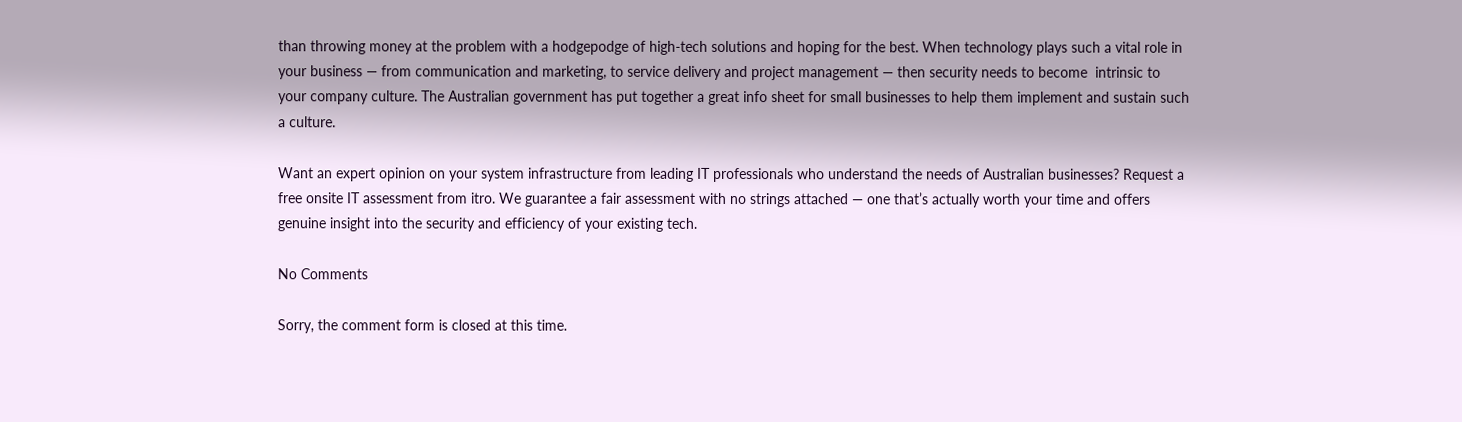than throwing money at the problem with a hodgepodge of high-tech solutions and hoping for the best. When technology plays such a vital role in your business — from communication and marketing, to service delivery and project management — then security needs to become  intrinsic to your company culture. The Australian government has put together a great info sheet for small businesses to help them implement and sustain such a culture.

Want an expert opinion on your system infrastructure from leading IT professionals who understand the needs of Australian businesses? Request a free onsite IT assessment from itro. We guarantee a fair assessment with no strings attached — one that’s actually worth your time and offers genuine insight into the security and efficiency of your existing tech.

No Comments

Sorry, the comment form is closed at this time.